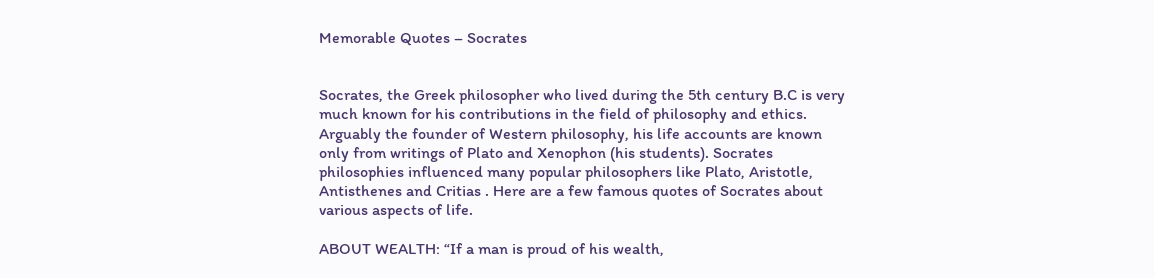Memorable Quotes – Socrates


Socrates, the Greek philosopher who lived during the 5th century B.C is very much known for his contributions in the field of philosophy and ethics. Arguably the founder of Western philosophy, his life accounts are known only from writings of Plato and Xenophon (his students). Socrates philosophies influenced many popular philosophers like Plato, Aristotle, Antisthenes and Critias . Here are a few famous quotes of Socrates about various aspects of life.

ABOUT WEALTH: “If a man is proud of his wealth,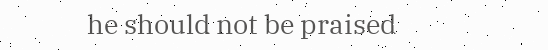he should not be praised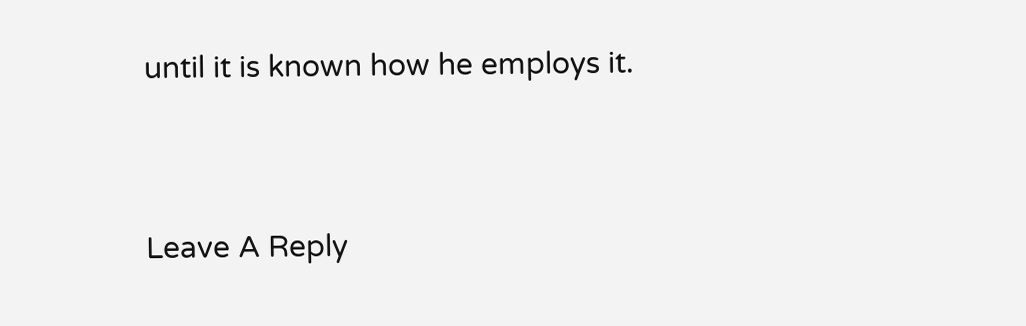until it is known how he employs it.



Leave A Reply